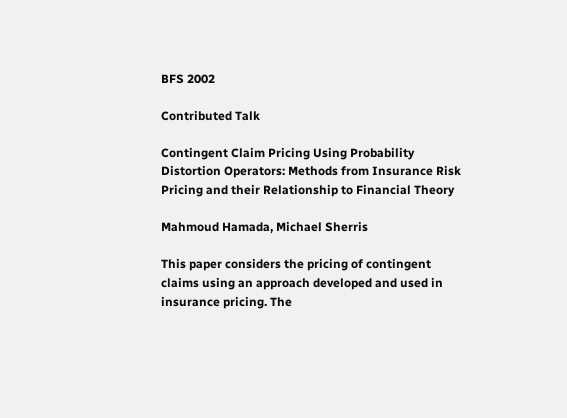BFS 2002

Contributed Talk

Contingent Claim Pricing Using Probability Distortion Operators: Methods from Insurance Risk Pricing and their Relationship to Financial Theory

Mahmoud Hamada, Michael Sherris

This paper considers the pricing of contingent claims using an approach developed and used in insurance pricing. The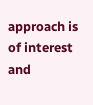approach is of interest and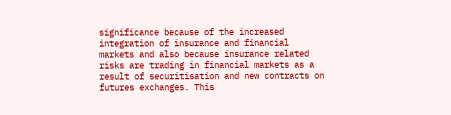significance because of the increased integration of insurance and financial markets and also because insurance related risks are trading in financial markets as a result of securitisation and new contracts on futures exchanges. This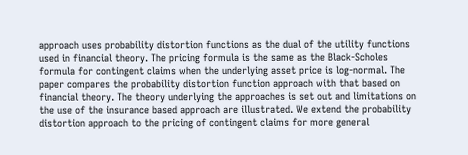approach uses probability distortion functions as the dual of the utility functions used in financial theory. The pricing formula is the same as the Black-Scholes formula for contingent claims when the underlying asset price is log-normal. The paper compares the probability distortion function approach with that based on financial theory. The theory underlying the approaches is set out and limitations on the use of the insurance based approach are illustrated. We extend the probability distortion approach to the pricing of contingent claims for more general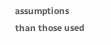assumptions than those used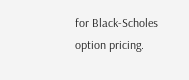for Black-Scholes option pricing.